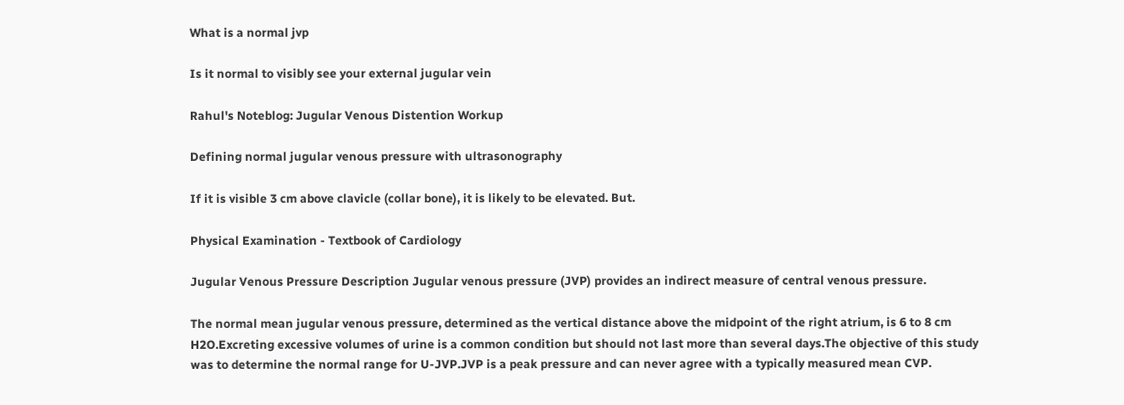What is a normal jvp

Is it normal to visibly see your external jugular vein

Rahul's Noteblog: Jugular Venous Distention Workup

Defining normal jugular venous pressure with ultrasonography

If it is visible 3 cm above clavicle (collar bone), it is likely to be elevated. But.

Physical Examination - Textbook of Cardiology

Jugular Venous Pressure Description Jugular venous pressure (JVP) provides an indirect measure of central venous pressure.

The normal mean jugular venous pressure, determined as the vertical distance above the midpoint of the right atrium, is 6 to 8 cm H2O.Excreting excessive volumes of urine is a common condition but should not last more than several days.The objective of this study was to determine the normal range for U-JVP.JVP is a peak pressure and can never agree with a typically measured mean CVP.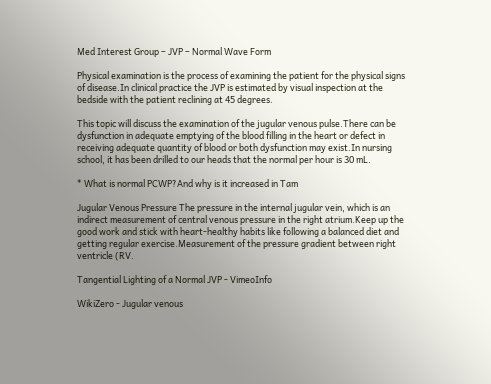Med Interest Group – JVP – Normal Wave Form

Physical examination is the process of examining the patient for the physical signs of disease.In clinical practice the JVP is estimated by visual inspection at the bedside with the patient reclining at 45 degrees.

This topic will discuss the examination of the jugular venous pulse.There can be dysfunction in adequate emptying of the blood filling in the heart or defect in receiving adequate quantity of blood or both dysfunction may exist.In nursing school, it has been drilled to our heads that the normal per hour is 30 mL.

* What is normal PCWP?And why is it increased in Tam

Jugular Venous Pressure The pressure in the internal jugular vein, which is an indirect measurement of central venous pressure in the right atrium.Keep up the good work and stick with heart-healthy habits like following a balanced diet and getting regular exercise.Measurement of the pressure gradient between right ventricle (RV.

Tangential Lighting of a Normal JVP - VimeoInfo

WikiZero - Jugular venous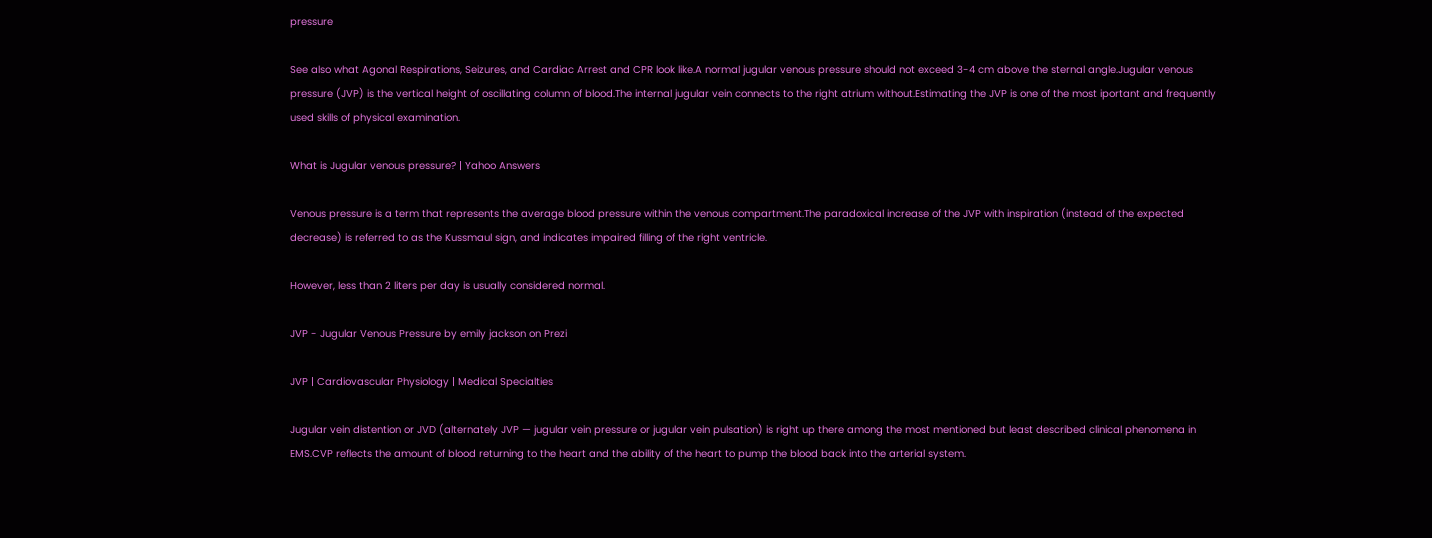pressure

See also what Agonal Respirations, Seizures, and Cardiac Arrest and CPR look like.A normal jugular venous pressure should not exceed 3-4 cm above the sternal angle.Jugular venous pressure (JVP) is the vertical height of oscillating column of blood.The internal jugular vein connects to the right atrium without.Estimating the JVP is one of the most iportant and frequently used skills of physical examination.

What is Jugular venous pressure? | Yahoo Answers

Venous pressure is a term that represents the average blood pressure within the venous compartment.The paradoxical increase of the JVP with inspiration (instead of the expected decrease) is referred to as the Kussmaul sign, and indicates impaired filling of the right ventricle.

However, less than 2 liters per day is usually considered normal.

JVP - Jugular Venous Pressure by emily jackson on Prezi

JVP | Cardiovascular Physiology | Medical Specialties

Jugular vein distention or JVD (alternately JVP — jugular vein pressure or jugular vein pulsation) is right up there among the most mentioned but least described clinical phenomena in EMS.CVP reflects the amount of blood returning to the heart and the ability of the heart to pump the blood back into the arterial system.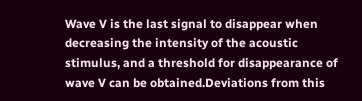Wave V is the last signal to disappear when decreasing the intensity of the acoustic stimulus, and a threshold for disappearance of wave V can be obtained.Deviations from this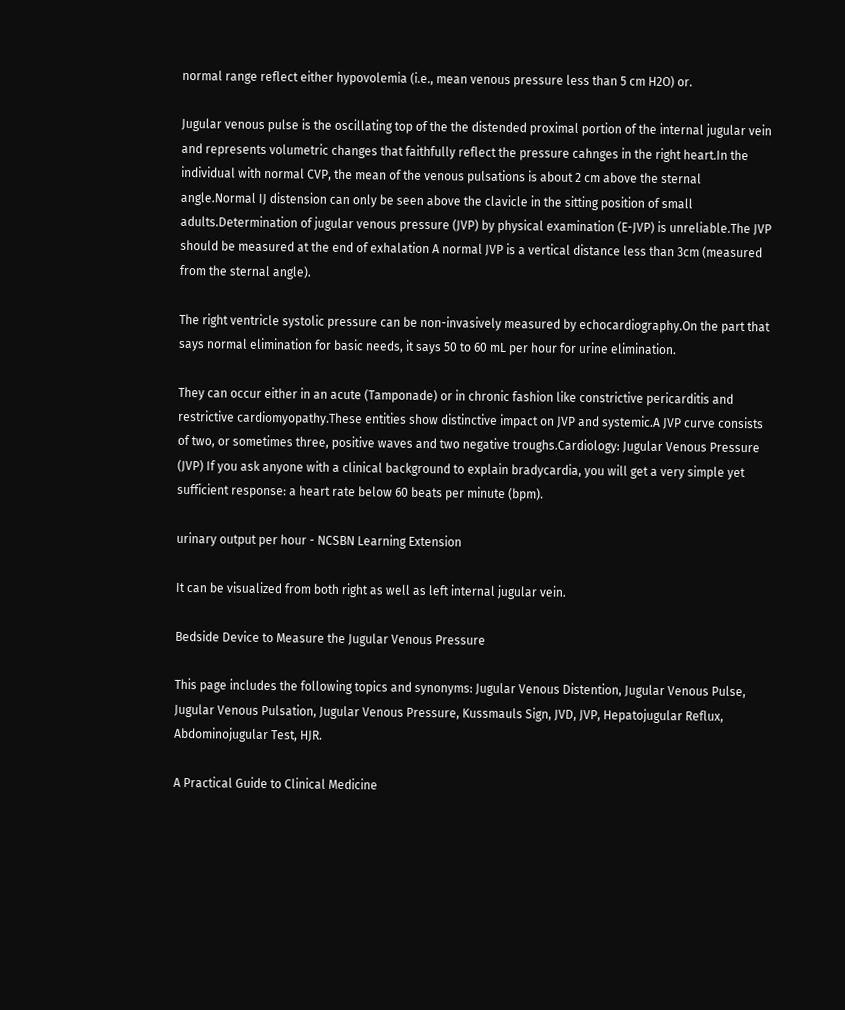normal range reflect either hypovolemia (i.e., mean venous pressure less than 5 cm H2O) or.

Jugular venous pulse is the oscillating top of the the distended proximal portion of the internal jugular vein and represents volumetric changes that faithfully reflect the pressure cahnges in the right heart.In the individual with normal CVP, the mean of the venous pulsations is about 2 cm above the sternal angle.Normal IJ distension can only be seen above the clavicle in the sitting position of small adults.Determination of jugular venous pressure (JVP) by physical examination (E-JVP) is unreliable.The JVP should be measured at the end of exhalation A normal JVP is a vertical distance less than 3cm (measured from the sternal angle).

The right ventricle systolic pressure can be non-invasively measured by echocardiography.On the part that says normal elimination for basic needs, it says 50 to 60 mL per hour for urine elimination.

They can occur either in an acute (Tamponade) or in chronic fashion like constrictive pericarditis and restrictive cardiomyopathy.These entities show distinctive impact on JVP and systemic.A JVP curve consists of two, or sometimes three, positive waves and two negative troughs.Cardiology: Jugular Venous Pressure (JVP) If you ask anyone with a clinical background to explain bradycardia, you will get a very simple yet sufficient response: a heart rate below 60 beats per minute (bpm).

urinary output per hour - NCSBN Learning Extension

It can be visualized from both right as well as left internal jugular vein.

Bedside Device to Measure the Jugular Venous Pressure

This page includes the following topics and synonyms: Jugular Venous Distention, Jugular Venous Pulse, Jugular Venous Pulsation, Jugular Venous Pressure, Kussmauls Sign, JVD, JVP, Hepatojugular Reflux, Abdominojugular Test, HJR.

A Practical Guide to Clinical Medicine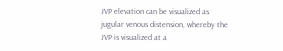JVP elevation can be visualized as jugular venous distension, whereby the JVP is visualized at a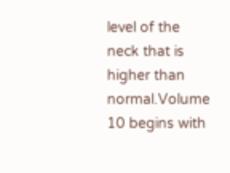level of the neck that is higher than normal.Volume 10 begins with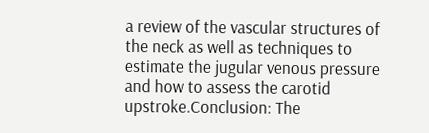a review of the vascular structures of the neck as well as techniques to estimate the jugular venous pressure and how to assess the carotid upstroke.Conclusion: The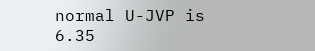normal U-JVP is 6.35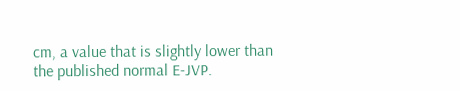cm, a value that is slightly lower than the published normal E-JVP.